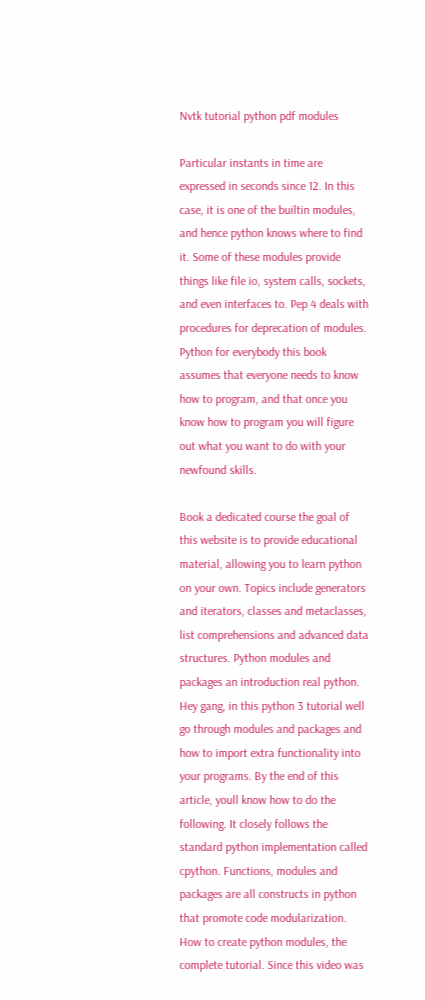Nvtk tutorial python pdf modules

Particular instants in time are expressed in seconds since 12. In this case, it is one of the builtin modules, and hence python knows where to find it. Some of these modules provide things like file io, system calls, sockets, and even interfaces to. Pep 4 deals with procedures for deprecation of modules. Python for everybody this book assumes that everyone needs to know how to program, and that once you know how to program you will figure out what you want to do with your newfound skills.

Book a dedicated course the goal of this website is to provide educational material, allowing you to learn python on your own. Topics include generators and iterators, classes and metaclasses, list comprehensions and advanced data structures. Python modules and packages an introduction real python. Hey gang, in this python 3 tutorial well go through modules and packages and how to import extra functionality into your programs. By the end of this article, youll know how to do the following. It closely follows the standard python implementation called cpython. Functions, modules and packages are all constructs in python that promote code modularization. How to create python modules, the complete tutorial. Since this video was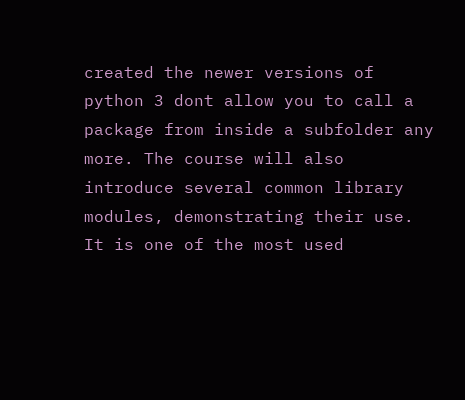created the newer versions of python 3 dont allow you to call a package from inside a subfolder any more. The course will also introduce several common library modules, demonstrating their use. It is one of the most used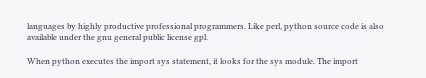languages by highly productive professional programmers. Like perl, python source code is also available under the gnu general public license gpl.

When python executes the import sys statement, it looks for the sys module. The import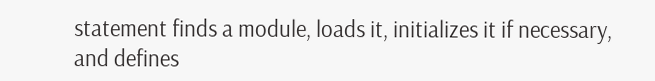statement finds a module, loads it, initializes it if necessary, and defines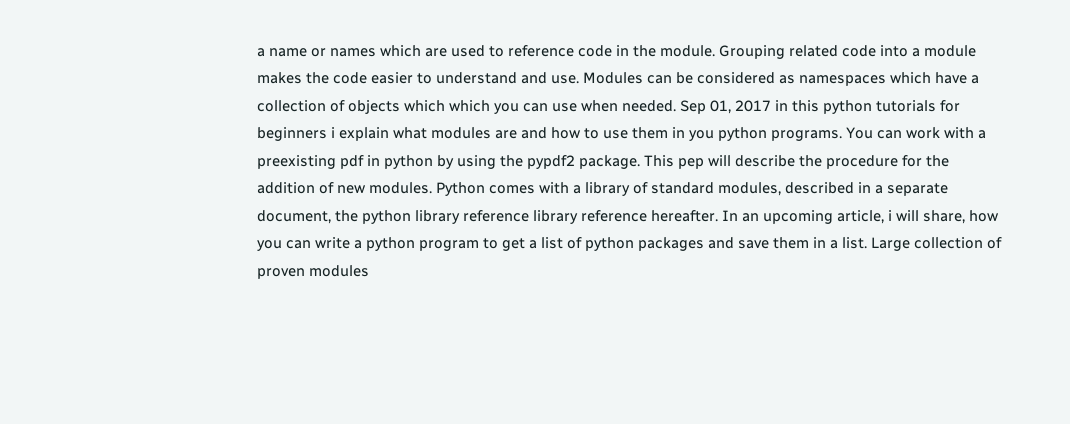a name or names which are used to reference code in the module. Grouping related code into a module makes the code easier to understand and use. Modules can be considered as namespaces which have a collection of objects which which you can use when needed. Sep 01, 2017 in this python tutorials for beginners i explain what modules are and how to use them in you python programs. You can work with a preexisting pdf in python by using the pypdf2 package. This pep will describe the procedure for the addition of new modules. Python comes with a library of standard modules, described in a separate document, the python library reference library reference hereafter. In an upcoming article, i will share, how you can write a python program to get a list of python packages and save them in a list. Large collection of proven modules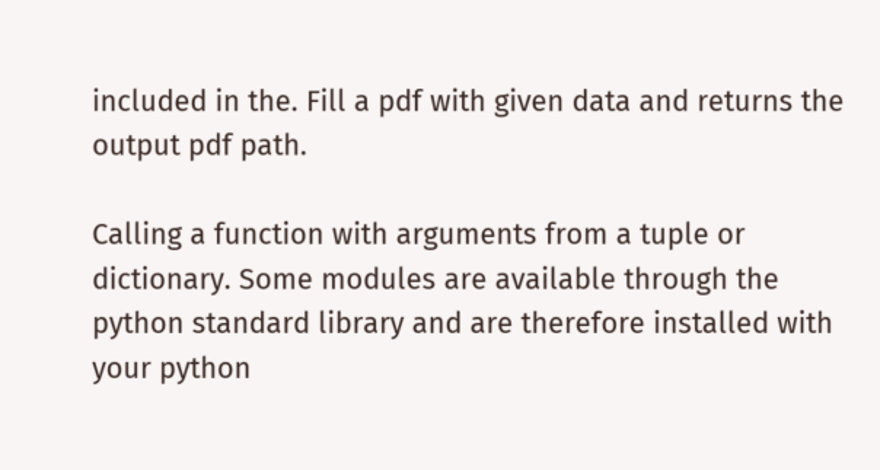included in the. Fill a pdf with given data and returns the output pdf path.

Calling a function with arguments from a tuple or dictionary. Some modules are available through the python standard library and are therefore installed with your python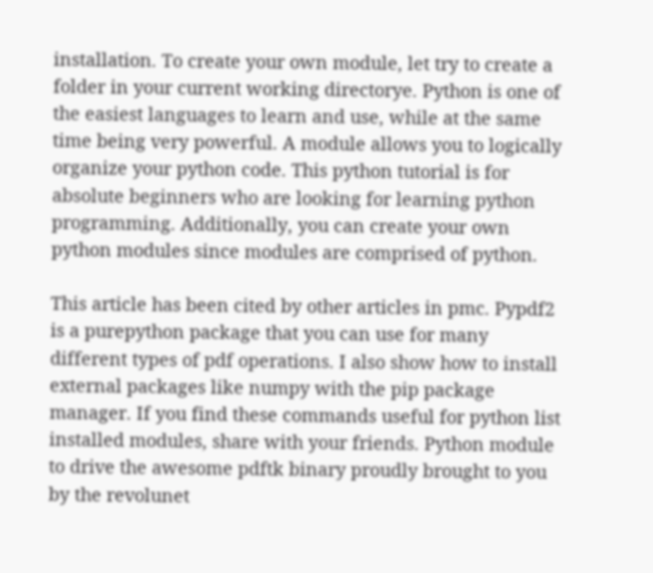installation. To create your own module, let try to create a folder in your current working directorye. Python is one of the easiest languages to learn and use, while at the same time being very powerful. A module allows you to logically organize your python code. This python tutorial is for absolute beginners who are looking for learning python programming. Additionally, you can create your own python modules since modules are comprised of python.

This article has been cited by other articles in pmc. Pypdf2 is a purepython package that you can use for many different types of pdf operations. I also show how to install external packages like numpy with the pip package manager. If you find these commands useful for python list installed modules, share with your friends. Python module to drive the awesome pdftk binary proudly brought to you by the revolunet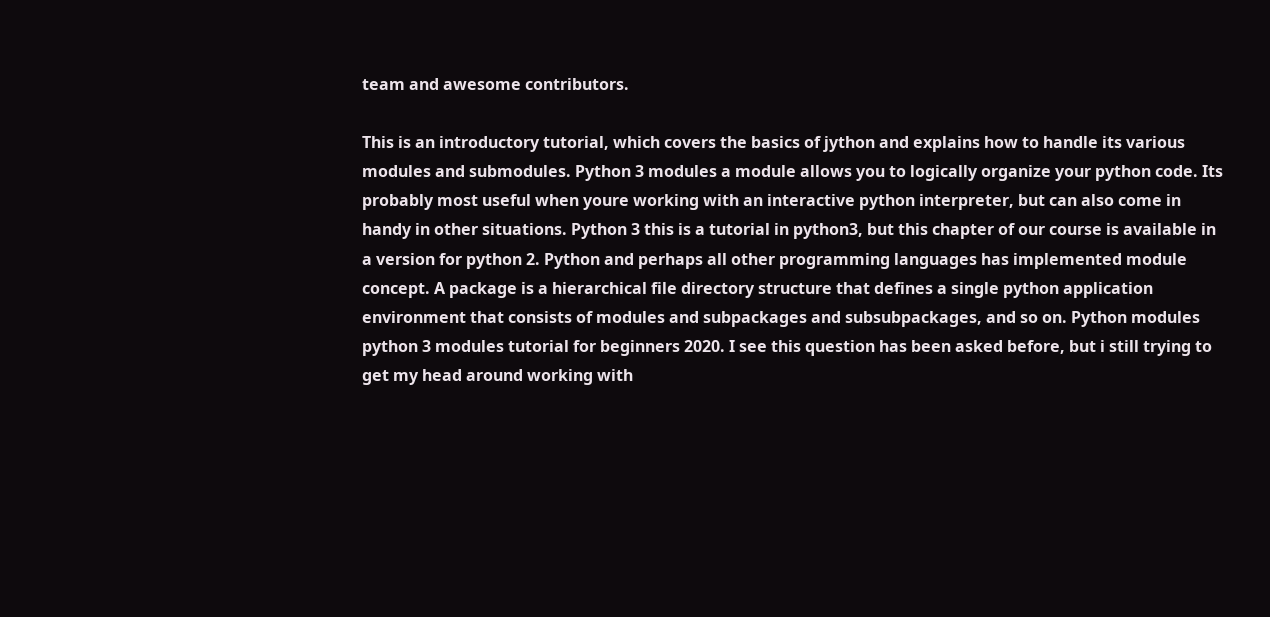team and awesome contributors.

This is an introductory tutorial, which covers the basics of jython and explains how to handle its various modules and submodules. Python 3 modules a module allows you to logically organize your python code. Its probably most useful when youre working with an interactive python interpreter, but can also come in handy in other situations. Python 3 this is a tutorial in python3, but this chapter of our course is available in a version for python 2. Python and perhaps all other programming languages has implemented module concept. A package is a hierarchical file directory structure that defines a single python application environment that consists of modules and subpackages and subsubpackages, and so on. Python modules python 3 modules tutorial for beginners 2020. I see this question has been asked before, but i still trying to get my head around working with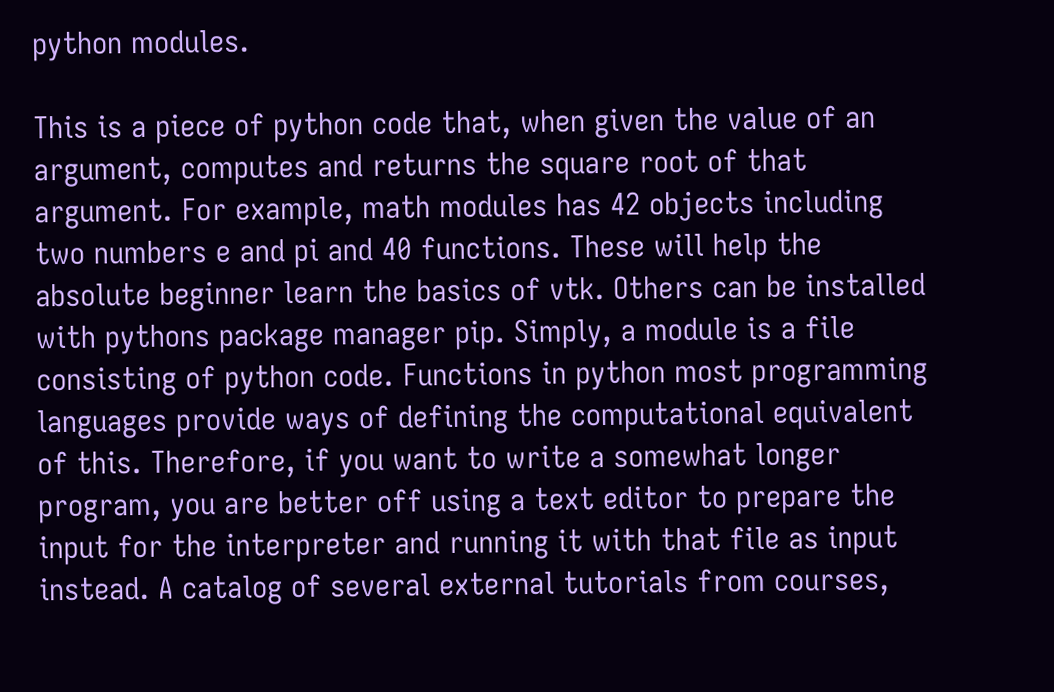python modules.

This is a piece of python code that, when given the value of an argument, computes and returns the square root of that argument. For example, math modules has 42 objects including two numbers e and pi and 40 functions. These will help the absolute beginner learn the basics of vtk. Others can be installed with pythons package manager pip. Simply, a module is a file consisting of python code. Functions in python most programming languages provide ways of defining the computational equivalent of this. Therefore, if you want to write a somewhat longer program, you are better off using a text editor to prepare the input for the interpreter and running it with that file as input instead. A catalog of several external tutorials from courses,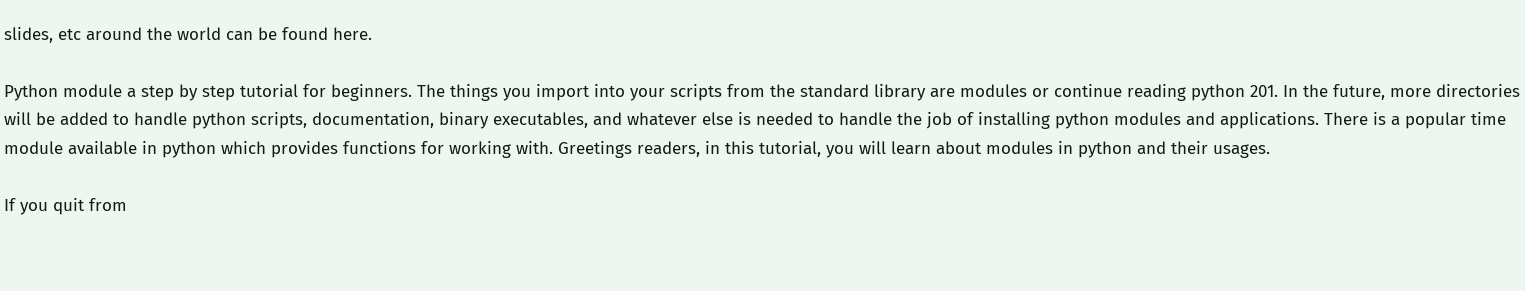slides, etc around the world can be found here.

Python module a step by step tutorial for beginners. The things you import into your scripts from the standard library are modules or continue reading python 201. In the future, more directories will be added to handle python scripts, documentation, binary executables, and whatever else is needed to handle the job of installing python modules and applications. There is a popular time module available in python which provides functions for working with. Greetings readers, in this tutorial, you will learn about modules in python and their usages.

If you quit from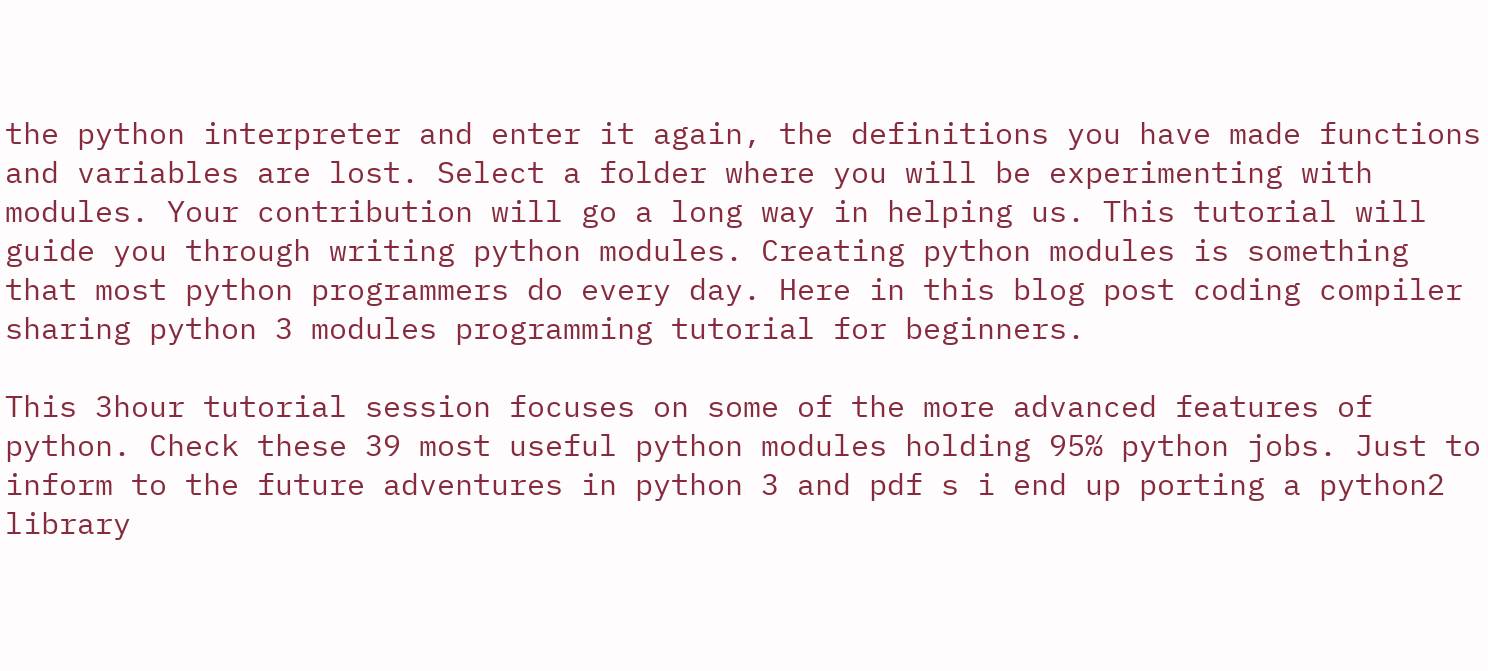the python interpreter and enter it again, the definitions you have made functions and variables are lost. Select a folder where you will be experimenting with modules. Your contribution will go a long way in helping us. This tutorial will guide you through writing python modules. Creating python modules is something that most python programmers do every day. Here in this blog post coding compiler sharing python 3 modules programming tutorial for beginners.

This 3hour tutorial session focuses on some of the more advanced features of python. Check these 39 most useful python modules holding 95% python jobs. Just to inform to the future adventures in python 3 and pdf s i end up porting a python2 library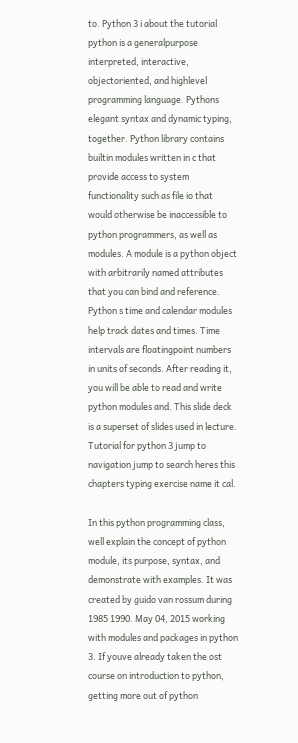to. Python 3 i about the tutorial python is a generalpurpose interpreted, interactive, objectoriented, and highlevel programming language. Pythons elegant syntax and dynamic typing, together. Python library contains builtin modules written in c that provide access to system functionality such as file io that would otherwise be inaccessible to python programmers, as well as modules. A module is a python object with arbitrarily named attributes that you can bind and reference. Python s time and calendar modules help track dates and times. Time intervals are floatingpoint numbers in units of seconds. After reading it, you will be able to read and write python modules and. This slide deck is a superset of slides used in lecture. Tutorial for python 3 jump to navigation jump to search heres this chapters typing exercise name it cal.

In this python programming class, well explain the concept of python module, its purpose, syntax, and demonstrate with examples. It was created by guido van rossum during 1985 1990. May 04, 2015 working with modules and packages in python 3. If youve already taken the ost course on introduction to python, getting more out of python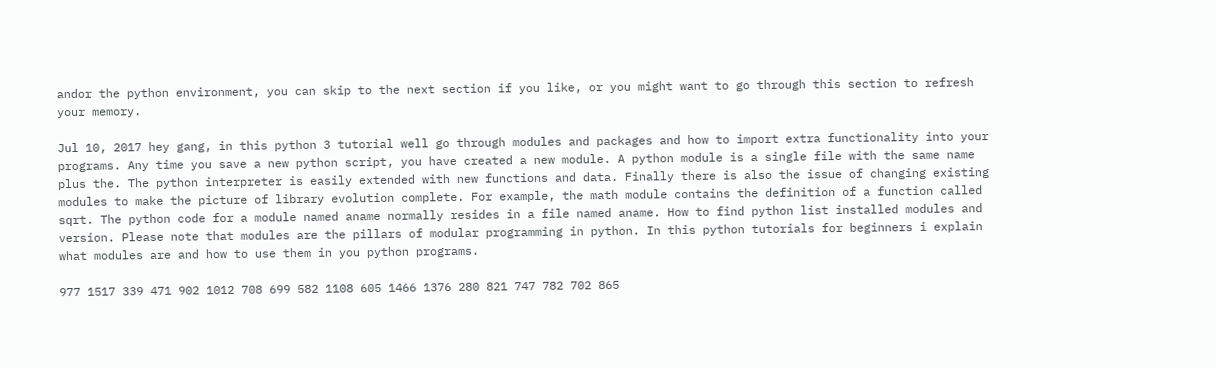andor the python environment, you can skip to the next section if you like, or you might want to go through this section to refresh your memory.

Jul 10, 2017 hey gang, in this python 3 tutorial well go through modules and packages and how to import extra functionality into your programs. Any time you save a new python script, you have created a new module. A python module is a single file with the same name plus the. The python interpreter is easily extended with new functions and data. Finally there is also the issue of changing existing modules to make the picture of library evolution complete. For example, the math module contains the definition of a function called sqrt. The python code for a module named aname normally resides in a file named aname. How to find python list installed modules and version. Please note that modules are the pillars of modular programming in python. In this python tutorials for beginners i explain what modules are and how to use them in you python programs.

977 1517 339 471 902 1012 708 699 582 1108 605 1466 1376 280 821 747 782 702 865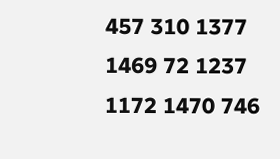457 310 1377 1469 72 1237 1172 1470 746